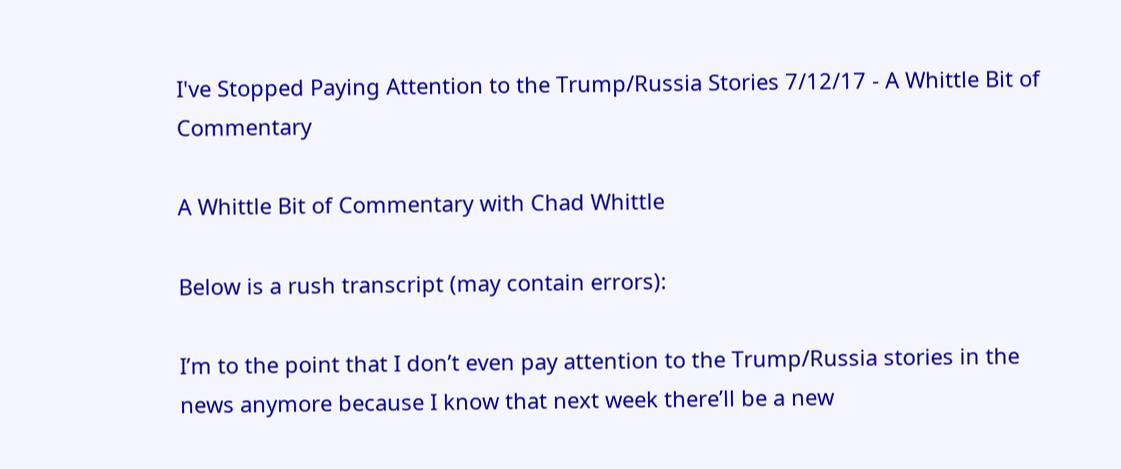I've Stopped Paying Attention to the Trump/Russia Stories 7/12/17 - A Whittle Bit of Commentary

A Whittle Bit of Commentary with Chad Whittle

Below is a rush transcript (may contain errors):

I’m to the point that I don’t even pay attention to the Trump/Russia stories in the news anymore because I know that next week there’ll be a new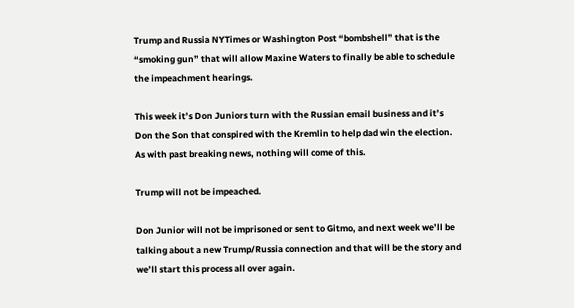Trump and Russia NYTimes or Washington Post “bombshell” that is the “smoking gun” that will allow Maxine Waters to finally be able to schedule the impeachment hearings.

This week it’s Don Juniors turn with the Russian email business and it’s Don the Son that conspired with the Kremlin to help dad win the election. As with past breaking news, nothing will come of this.

Trump will not be impeached.

Don Junior will not be imprisoned or sent to Gitmo, and next week we’ll be talking about a new Trump/Russia connection and that will be the story and we’ll start this process all over again.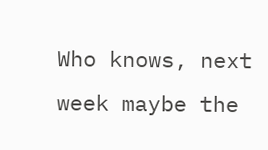Who knows, next week maybe the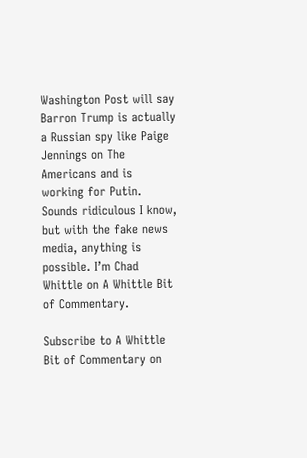Washington Post will say Barron Trump is actually a Russian spy like Paige Jennings on The Americans and is working for Putin. Sounds ridiculous I know, but with the fake news media, anything is possible. I’m Chad Whittle on A Whittle Bit of Commentary.

Subscribe to A Whittle Bit of Commentary on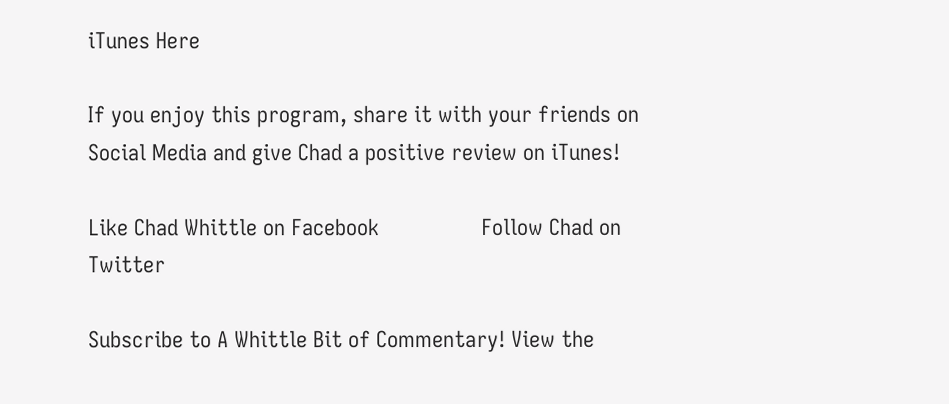iTunes Here

If you enjoy this program, share it with your friends on Social Media and give Chad a positive review on iTunes!

Like Chad Whittle on Facebook                 Follow Chad on Twitter

Subscribe to A Whittle Bit of Commentary! View the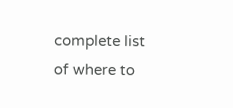complete list of where to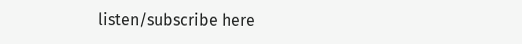listen/subscribe here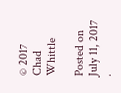© 2017 Chad Whittle

Posted on July 11, 2017 .